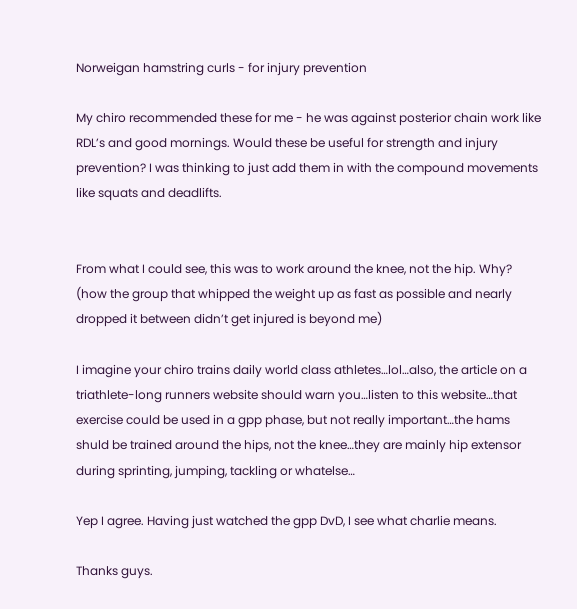Norweigan hamstring curls - for injury prevention

My chiro recommended these for me - he was against posterior chain work like RDL’s and good mornings. Would these be useful for strength and injury prevention? I was thinking to just add them in with the compound movements like squats and deadlifts.


From what I could see, this was to work around the knee, not the hip. Why?
(how the group that whipped the weight up as fast as possible and nearly dropped it between didn’t get injured is beyond me)

I imagine your chiro trains daily world class athletes…lol…also, the article on a triathlete-long runners website should warn you…listen to this website…that exercise could be used in a gpp phase, but not really important…the hams shuld be trained around the hips, not the knee…they are mainly hip extensor during sprinting, jumping, tackling or whatelse…

Yep I agree. Having just watched the gpp DvD, I see what charlie means.

Thanks guys.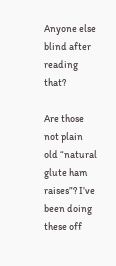Anyone else blind after reading that?

Are those not plain old “natural glute ham raises”? I’ve been doing these off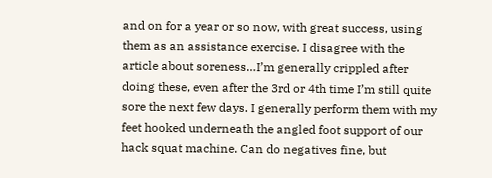and on for a year or so now, with great success, using them as an assistance exercise. I disagree with the article about soreness…I’m generally crippled after doing these, even after the 3rd or 4th time I’m still quite sore the next few days. I generally perform them with my feet hooked underneath the angled foot support of our hack squat machine. Can do negatives fine, but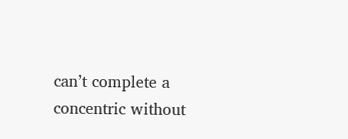can’t complete a concentric without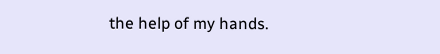the help of my hands.